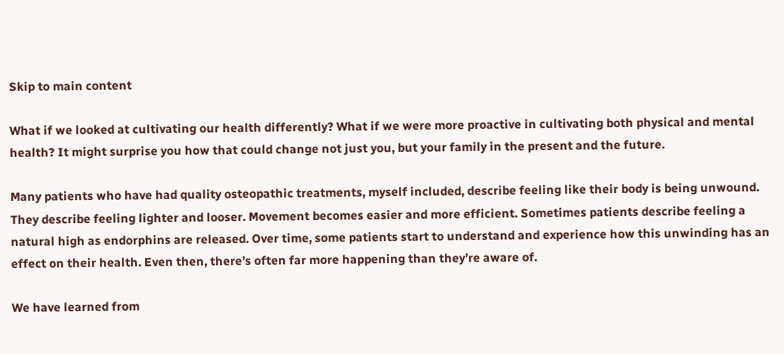Skip to main content

What if we looked at cultivating our health differently? What if we were more proactive in cultivating both physical and mental health? It might surprise you how that could change not just you, but your family in the present and the future.

Many patients who have had quality osteopathic treatments, myself included, describe feeling like their body is being unwound. They describe feeling lighter and looser. Movement becomes easier and more efficient. Sometimes patients describe feeling a natural high as endorphins are released. Over time, some patients start to understand and experience how this unwinding has an effect on their health. Even then, there’s often far more happening than they’re aware of.

We have learned from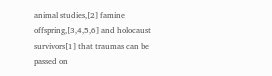animal studies,[2] famine offspring,[3,4,5,6] and holocaust survivors[1] that traumas can be passed on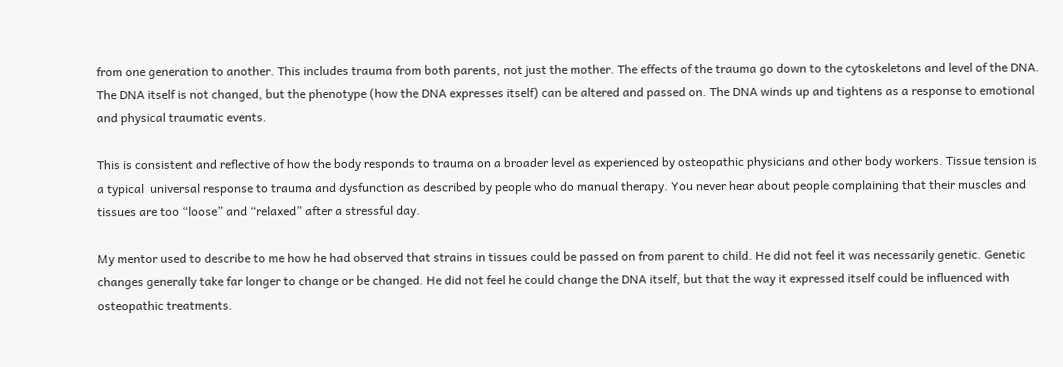from one generation to another. This includes trauma from both parents, not just the mother. The effects of the trauma go down to the cytoskeletons and level of the DNA. The DNA itself is not changed, but the phenotype (how the DNA expresses itself) can be altered and passed on. The DNA winds up and tightens as a response to emotional and physical traumatic events.

This is consistent and reflective of how the body responds to trauma on a broader level as experienced by osteopathic physicians and other body workers. Tissue tension is a typical  universal response to trauma and dysfunction as described by people who do manual therapy. You never hear about people complaining that their muscles and tissues are too “loose” and “relaxed” after a stressful day.

My mentor used to describe to me how he had observed that strains in tissues could be passed on from parent to child. He did not feel it was necessarily genetic. Genetic changes generally take far longer to change or be changed. He did not feel he could change the DNA itself, but that the way it expressed itself could be influenced with osteopathic treatments.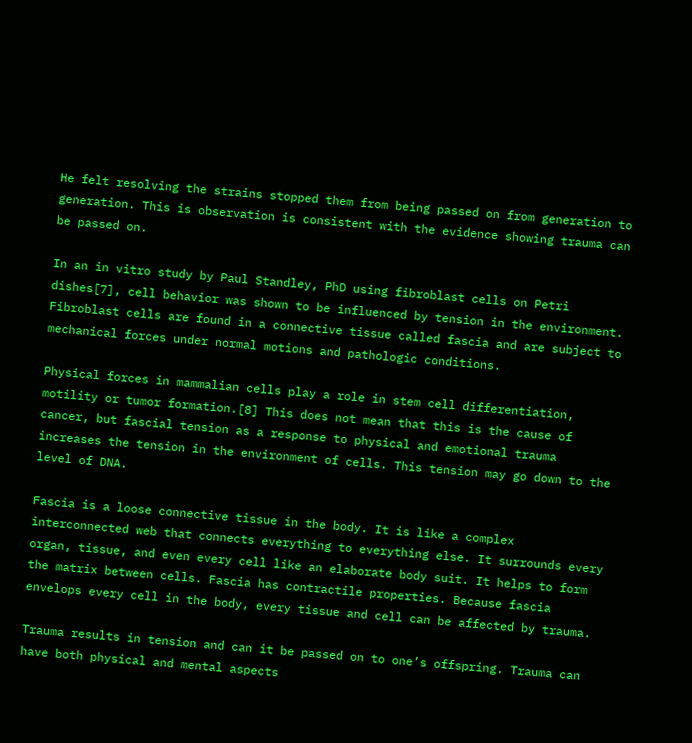He felt resolving the strains stopped them from being passed on from generation to generation. This is observation is consistent with the evidence showing trauma can be passed on.

In an in vitro study by Paul Standley, PhD using fibroblast cells on Petri dishes[7], cell behavior was shown to be influenced by tension in the environment. Fibroblast cells are found in a connective tissue called fascia and are subject to mechanical forces under normal motions and pathologic conditions.

Physical forces in mammalian cells play a role in stem cell differentiation, motility or tumor formation.[8] This does not mean that this is the cause of cancer, but fascial tension as a response to physical and emotional trauma increases the tension in the environment of cells. This tension may go down to the level of DNA.

Fascia is a loose connective tissue in the body. It is like a complex interconnected web that connects everything to everything else. It surrounds every organ, tissue, and even every cell like an elaborate body suit. It helps to form the matrix between cells. Fascia has contractile properties. Because fascia envelops every cell in the body, every tissue and cell can be affected by trauma.

Trauma results in tension and can it be passed on to one’s offspring. Trauma can have both physical and mental aspects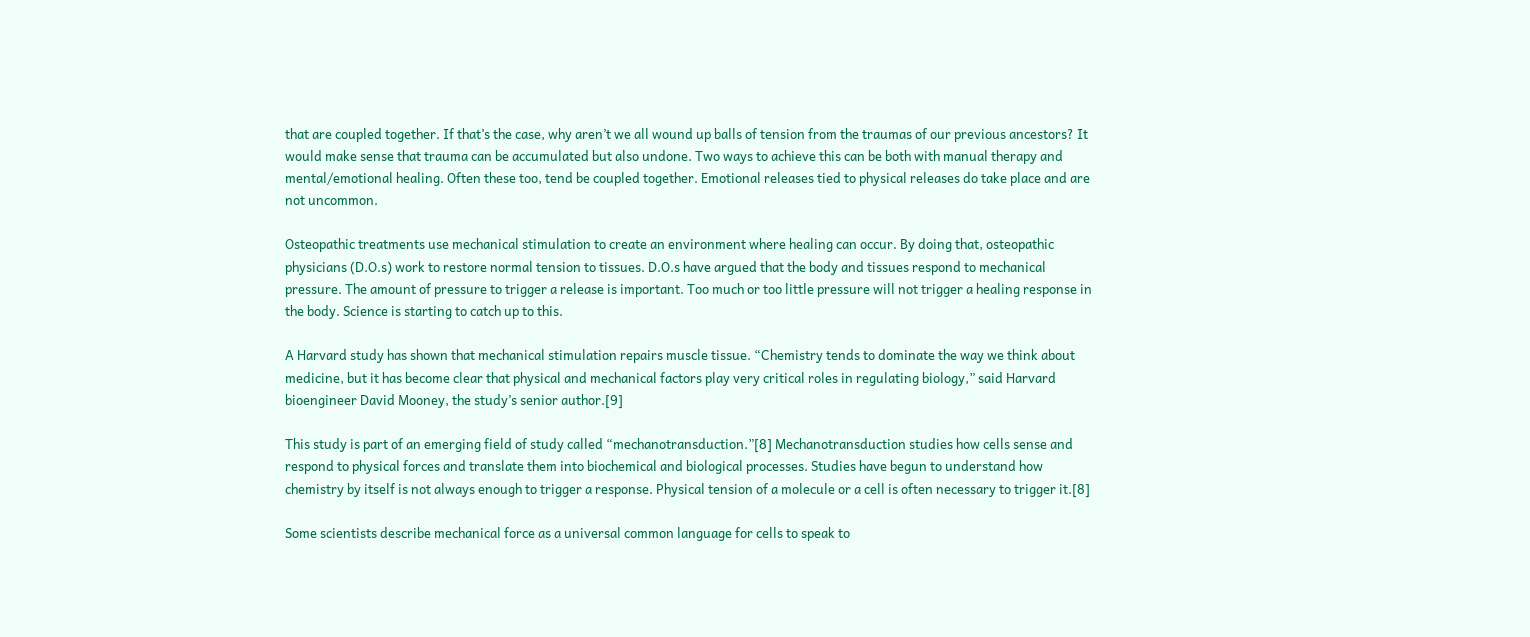that are coupled together. If that’s the case, why aren’t we all wound up balls of tension from the traumas of our previous ancestors? It would make sense that trauma can be accumulated but also undone. Two ways to achieve this can be both with manual therapy and mental/emotional healing. Often these too, tend be coupled together. Emotional releases tied to physical releases do take place and are not uncommon.

Osteopathic treatments use mechanical stimulation to create an environment where healing can occur. By doing that, osteopathic physicians (D.O.s) work to restore normal tension to tissues. D.O.s have argued that the body and tissues respond to mechanical pressure. The amount of pressure to trigger a release is important. Too much or too little pressure will not trigger a healing response in the body. Science is starting to catch up to this.

A Harvard study has shown that mechanical stimulation repairs muscle tissue. “Chemistry tends to dominate the way we think about medicine, but it has become clear that physical and mechanical factors play very critical roles in regulating biology,” said Harvard bioengineer David Mooney, the study’s senior author.[9]

This study is part of an emerging field of study called “mechanotransduction.”[8] Mechanotransduction studies how cells sense and respond to physical forces and translate them into biochemical and biological processes. Studies have begun to understand how chemistry by itself is not always enough to trigger a response. Physical tension of a molecule or a cell is often necessary to trigger it.[8]

Some scientists describe mechanical force as a universal common language for cells to speak to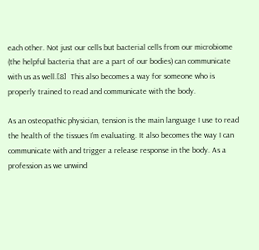each other. Not just our cells but bacterial cells from our microbiome (the helpful bacteria that are a part of our bodies) can communicate with us as well.[8]  This also becomes a way for someone who is properly trained to read and communicate with the body.

As an osteopathic physician, tension is the main language I use to read the health of the tissues I’m evaluating. It also becomes the way I can communicate with and trigger a release response in the body. As a profession as we unwind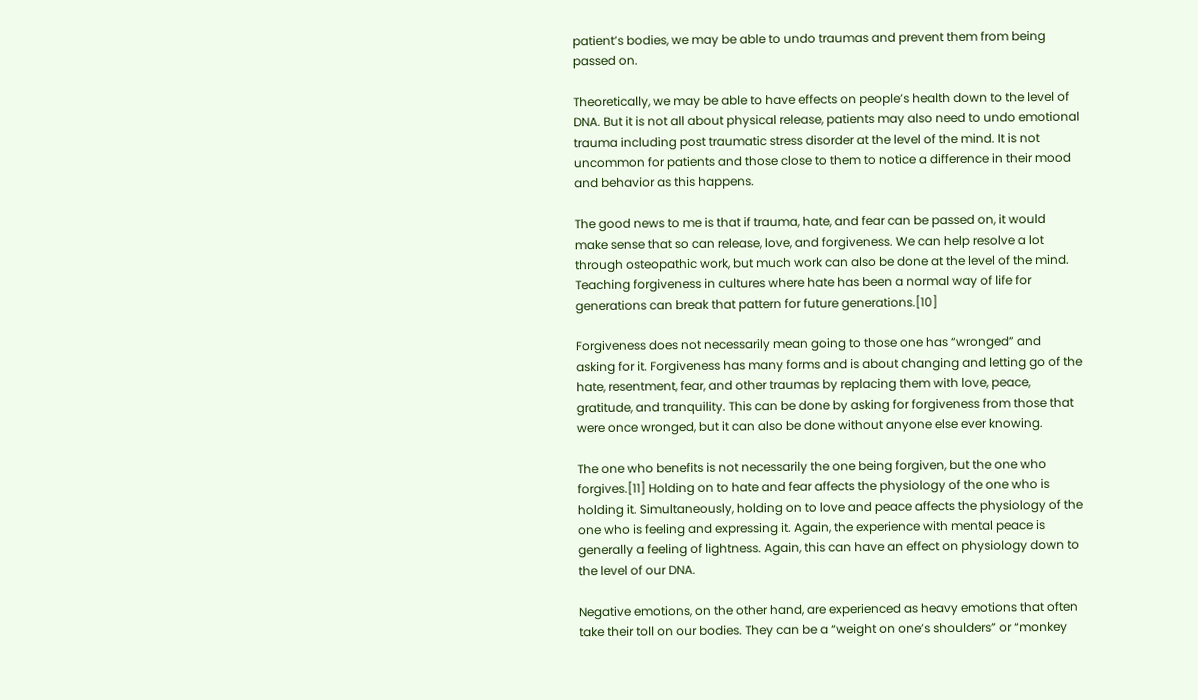patient’s bodies, we may be able to undo traumas and prevent them from being passed on.

Theoretically, we may be able to have effects on people’s health down to the level of DNA. But it is not all about physical release, patients may also need to undo emotional trauma including post traumatic stress disorder at the level of the mind. It is not uncommon for patients and those close to them to notice a difference in their mood and behavior as this happens.

The good news to me is that if trauma, hate, and fear can be passed on, it would make sense that so can release, love, and forgiveness. We can help resolve a lot through osteopathic work, but much work can also be done at the level of the mind. Teaching forgiveness in cultures where hate has been a normal way of life for generations can break that pattern for future generations.[10]

Forgiveness does not necessarily mean going to those one has “wronged” and asking for it. Forgiveness has many forms and is about changing and letting go of the hate, resentment, fear, and other traumas by replacing them with love, peace, gratitude, and tranquility. This can be done by asking for forgiveness from those that were once wronged, but it can also be done without anyone else ever knowing.

The one who benefits is not necessarily the one being forgiven, but the one who forgives.[11] Holding on to hate and fear affects the physiology of the one who is holding it. Simultaneously, holding on to love and peace affects the physiology of the one who is feeling and expressing it. Again, the experience with mental peace is generally a feeling of lightness. Again, this can have an effect on physiology down to the level of our DNA.

Negative emotions, on the other hand, are experienced as heavy emotions that often take their toll on our bodies. They can be a “weight on one’s shoulders” or “monkey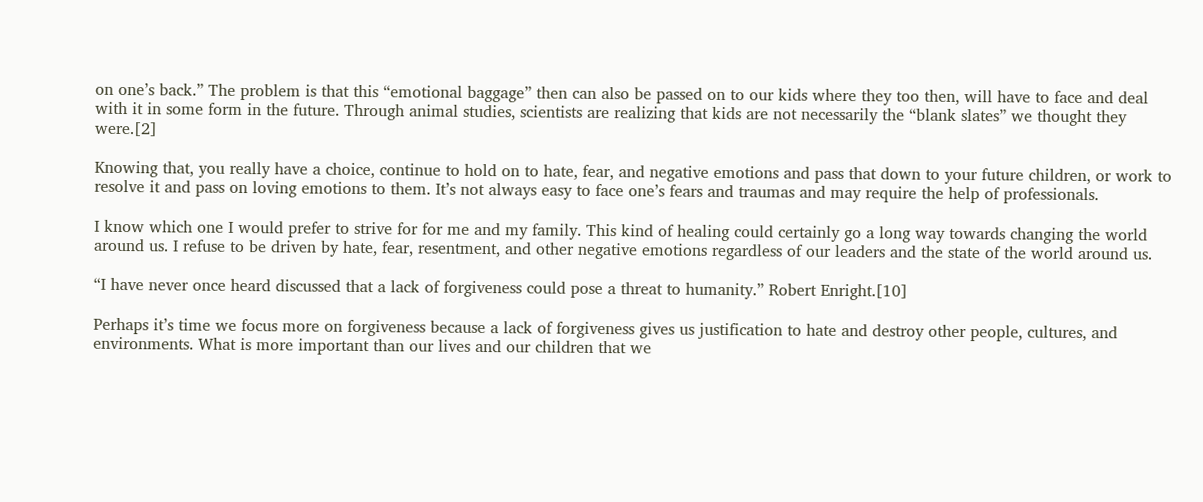on one’s back.” The problem is that this “emotional baggage” then can also be passed on to our kids where they too then, will have to face and deal with it in some form in the future. Through animal studies, scientists are realizing that kids are not necessarily the “blank slates” we thought they were.[2]

Knowing that, you really have a choice, continue to hold on to hate, fear, and negative emotions and pass that down to your future children, or work to resolve it and pass on loving emotions to them. It’s not always easy to face one’s fears and traumas and may require the help of professionals.

I know which one I would prefer to strive for for me and my family. This kind of healing could certainly go a long way towards changing the world around us. I refuse to be driven by hate, fear, resentment, and other negative emotions regardless of our leaders and the state of the world around us.

“I have never once heard discussed that a lack of forgiveness could pose a threat to humanity.” Robert Enright.[10]

Perhaps it’s time we focus more on forgiveness because a lack of forgiveness gives us justification to hate and destroy other people, cultures, and environments. What is more important than our lives and our children that we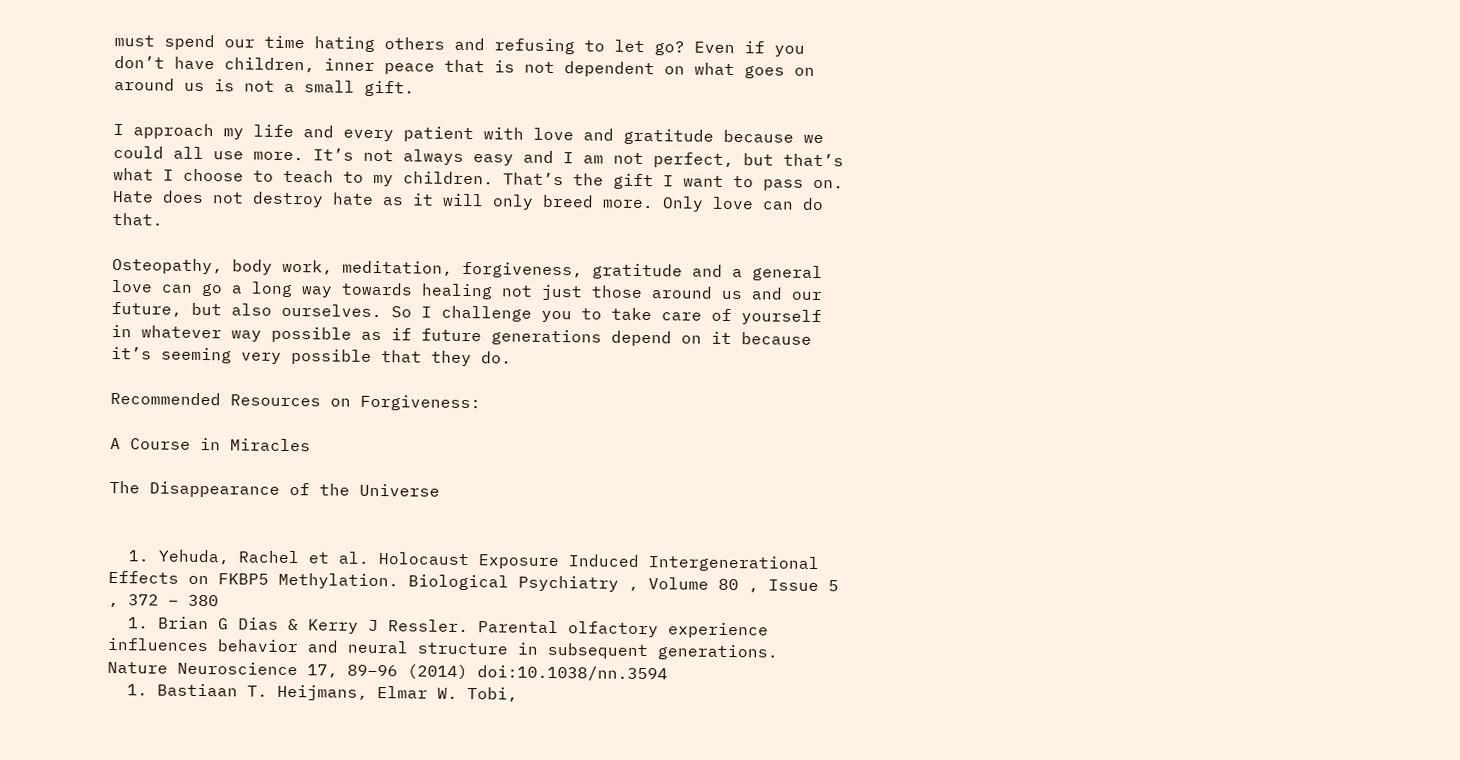must spend our time hating others and refusing to let go? Even if you don’t have children, inner peace that is not dependent on what goes on around us is not a small gift.

I approach my life and every patient with love and gratitude because we could all use more. It’s not always easy and I am not perfect, but that’s what I choose to teach to my children. That’s the gift I want to pass on. Hate does not destroy hate as it will only breed more. Only love can do that.

Osteopathy, body work, meditation, forgiveness, gratitude and a general love can go a long way towards healing not just those around us and our future, but also ourselves. So I challenge you to take care of yourself in whatever way possible as if future generations depend on it because it’s seeming very possible that they do.

Recommended Resources on Forgiveness:

A Course in Miracles

The Disappearance of the Universe


  1. Yehuda, Rachel et al. Holocaust Exposure Induced Intergenerational Effects on FKBP5 Methylation. Biological Psychiatry , Volume 80 , Issue 5 , 372 – 380
  1. Brian G Dias & Kerry J Ressler. Parental olfactory experience influences behavior and neural structure in subsequent generations. Nature Neuroscience 17, 89–96 (2014) doi:10.1038/nn.3594
  1. Bastiaan T. Heijmans, Elmar W. Tobi,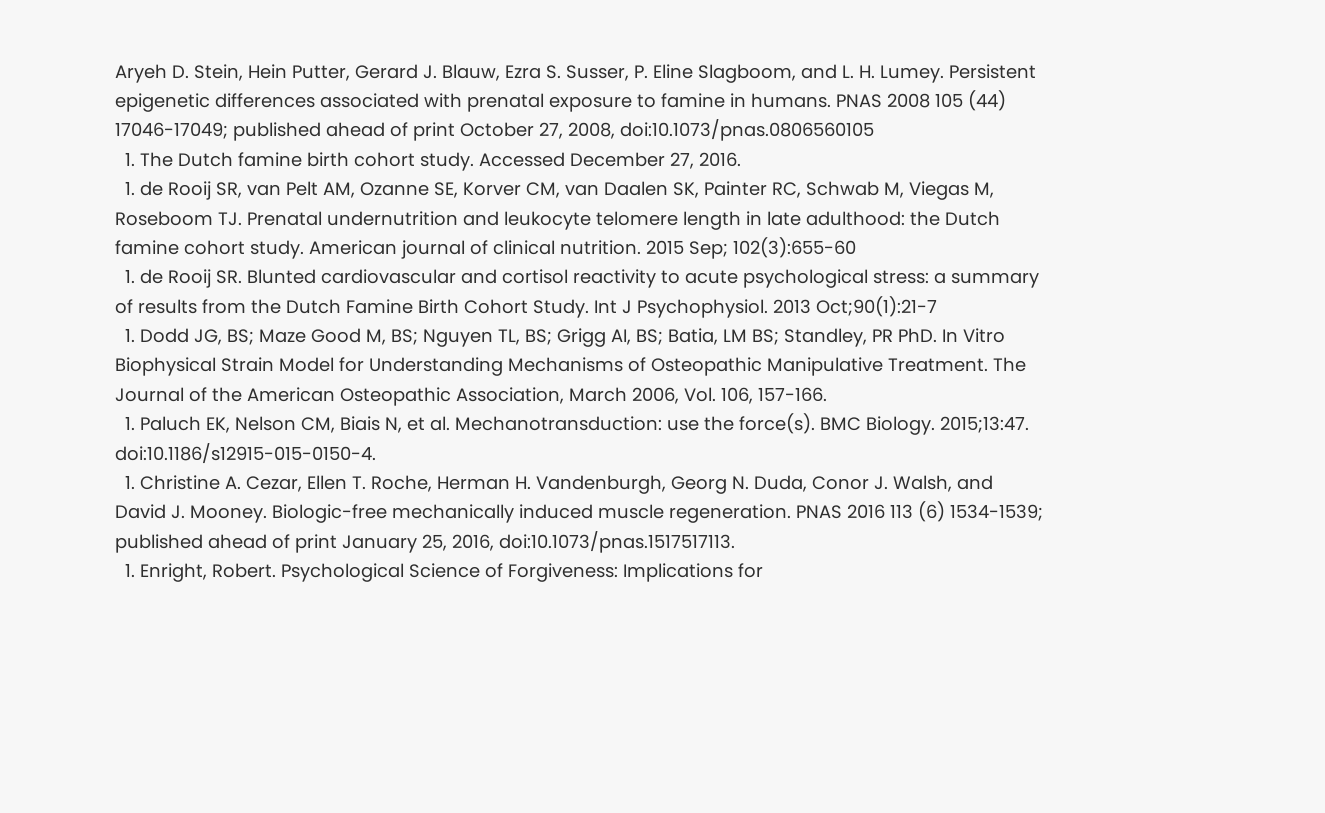Aryeh D. Stein, Hein Putter, Gerard J. Blauw, Ezra S. Susser, P. Eline Slagboom, and L. H. Lumey. Persistent epigenetic differences associated with prenatal exposure to famine in humans. PNAS 2008 105 (44) 17046-17049; published ahead of print October 27, 2008, doi:10.1073/pnas.0806560105
  1. The Dutch famine birth cohort study. Accessed December 27, 2016.
  1. de Rooij SR, van Pelt AM, Ozanne SE, Korver CM, van Daalen SK, Painter RC, Schwab M, Viegas M, Roseboom TJ. Prenatal undernutrition and leukocyte telomere length in late adulthood: the Dutch famine cohort study. American journal of clinical nutrition. 2015 Sep; 102(3):655-60
  1. de Rooij SR. Blunted cardiovascular and cortisol reactivity to acute psychological stress: a summary of results from the Dutch Famine Birth Cohort Study. Int J Psychophysiol. 2013 Oct;90(1):21-7
  1. Dodd JG, BS; Maze Good M, BS; Nguyen TL, BS; Grigg AI, BS; Batia, LM BS; Standley, PR PhD. In Vitro Biophysical Strain Model for Understanding Mechanisms of Osteopathic Manipulative Treatment. The Journal of the American Osteopathic Association, March 2006, Vol. 106, 157-166.
  1. Paluch EK, Nelson CM, Biais N, et al. Mechanotransduction: use the force(s). BMC Biology. 2015;13:47. doi:10.1186/s12915-015-0150-4.
  1. Christine A. Cezar, Ellen T. Roche, Herman H. Vandenburgh, Georg N. Duda, Conor J. Walsh, and David J. Mooney. Biologic-free mechanically induced muscle regeneration. PNAS 2016 113 (6) 1534-1539; published ahead of print January 25, 2016, doi:10.1073/pnas.1517517113.
  1. Enright, Robert. Psychological Science of Forgiveness: Implications for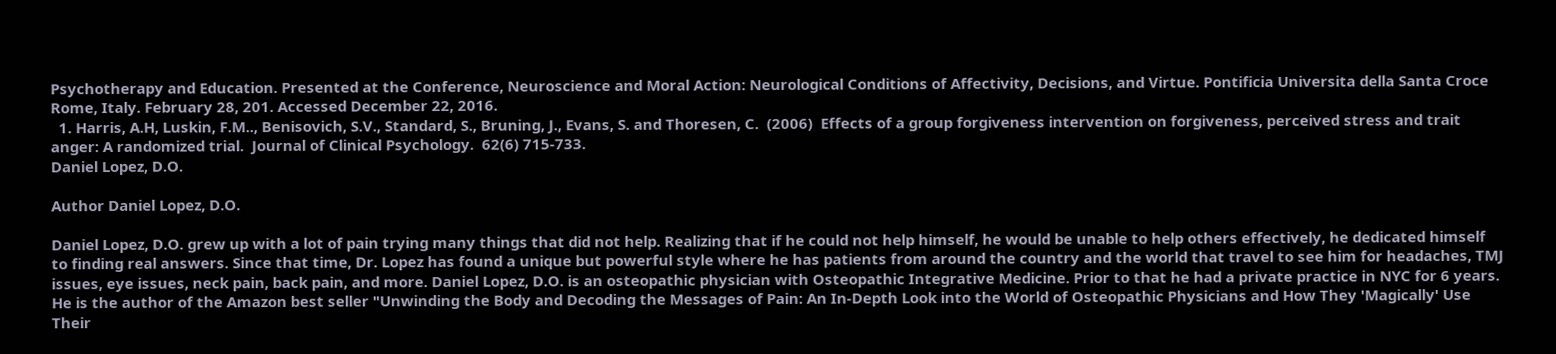Psychotherapy and Education. Presented at the Conference, Neuroscience and Moral Action: Neurological Conditions of Affectivity, Decisions, and Virtue. Pontificia Universita della Santa Croce Rome, Italy. February 28, 201. Accessed December 22, 2016.
  1. Harris, A.H, Luskin, F.M.., Benisovich, S.V., Standard, S., Bruning, J., Evans, S. and Thoresen, C.  (2006)  Effects of a group forgiveness intervention on forgiveness, perceived stress and trait anger: A randomized trial.  Journal of Clinical Psychology.  62(6) 715-733.
Daniel Lopez, D.O.

Author Daniel Lopez, D.O.

Daniel Lopez, D.O. grew up with a lot of pain trying many things that did not help. Realizing that if he could not help himself, he would be unable to help others effectively, he dedicated himself to finding real answers. Since that time, Dr. Lopez has found a unique but powerful style where he has patients from around the country and the world that travel to see him for headaches, TMJ issues, eye issues, neck pain, back pain, and more. Daniel Lopez, D.O. is an osteopathic physician with Osteopathic Integrative Medicine. Prior to that he had a private practice in NYC for 6 years. He is the author of the Amazon best seller "Unwinding the Body and Decoding the Messages of Pain: An In-Depth Look into the World of Osteopathic Physicians and How They 'Magically' Use Their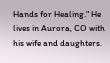Hands for Healing." He lives in Aurora, CO with his wife and daughters.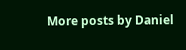More posts by Daniel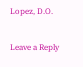Lopez, D.O.

Leave a Reply